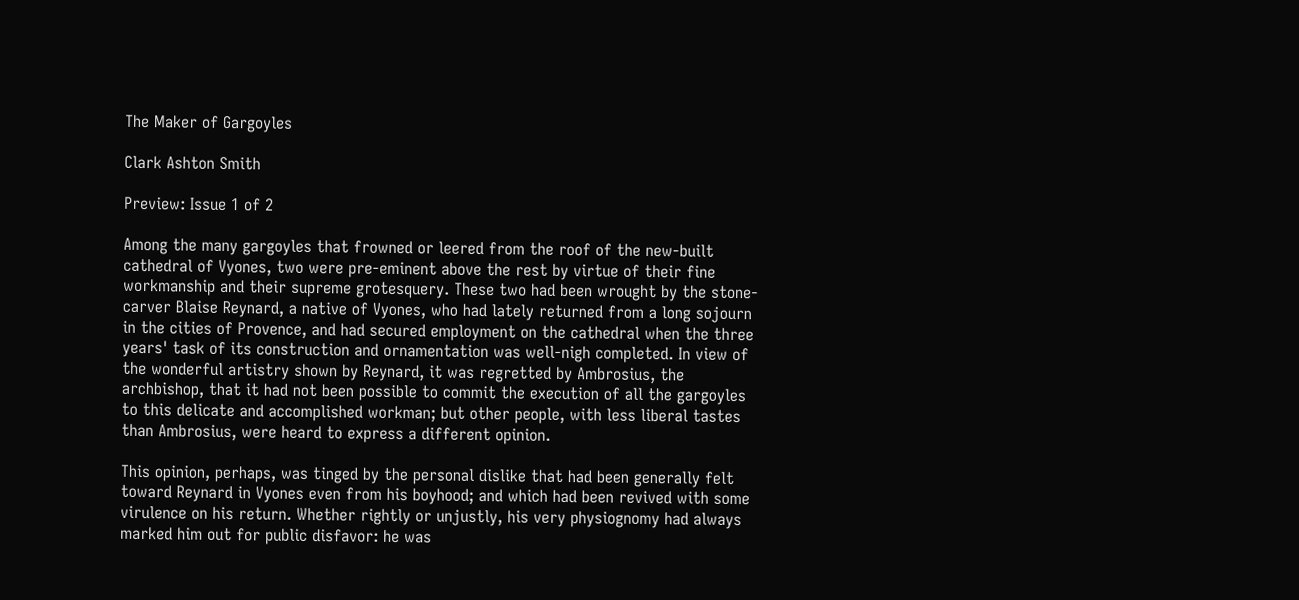The Maker of Gargoyles

Clark Ashton Smith

Preview: Issue 1 of 2

Among the many gargoyles that frowned or leered from the roof of the new-built cathedral of Vyones, two were pre-eminent above the rest by virtue of their fine workmanship and their supreme grotesquery. These two had been wrought by the stone-carver Blaise Reynard, a native of Vyones, who had lately returned from a long sojourn in the cities of Provence, and had secured employment on the cathedral when the three years' task of its construction and ornamentation was well-nigh completed. In view of the wonderful artistry shown by Reynard, it was regretted by Ambrosius, the archbishop, that it had not been possible to commit the execution of all the gargoyles to this delicate and accomplished workman; but other people, with less liberal tastes than Ambrosius, were heard to express a different opinion.

This opinion, perhaps, was tinged by the personal dislike that had been generally felt toward Reynard in Vyones even from his boyhood; and which had been revived with some virulence on his return. Whether rightly or unjustly, his very physiognomy had always marked him out for public disfavor: he was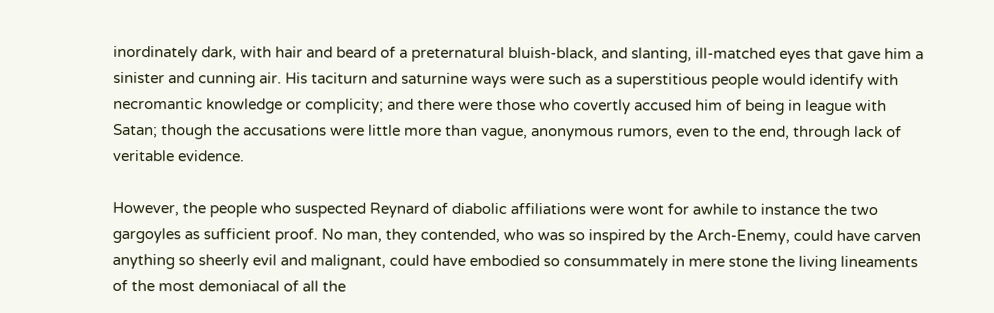inordinately dark, with hair and beard of a preternatural bluish-black, and slanting, ill-matched eyes that gave him a sinister and cunning air. His taciturn and saturnine ways were such as a superstitious people would identify with necromantic knowledge or complicity; and there were those who covertly accused him of being in league with Satan; though the accusations were little more than vague, anonymous rumors, even to the end, through lack of veritable evidence.

However, the people who suspected Reynard of diabolic affiliations were wont for awhile to instance the two gargoyles as sufficient proof. No man, they contended, who was so inspired by the Arch-Enemy, could have carven anything so sheerly evil and malignant, could have embodied so consummately in mere stone the living lineaments of the most demoniacal of all the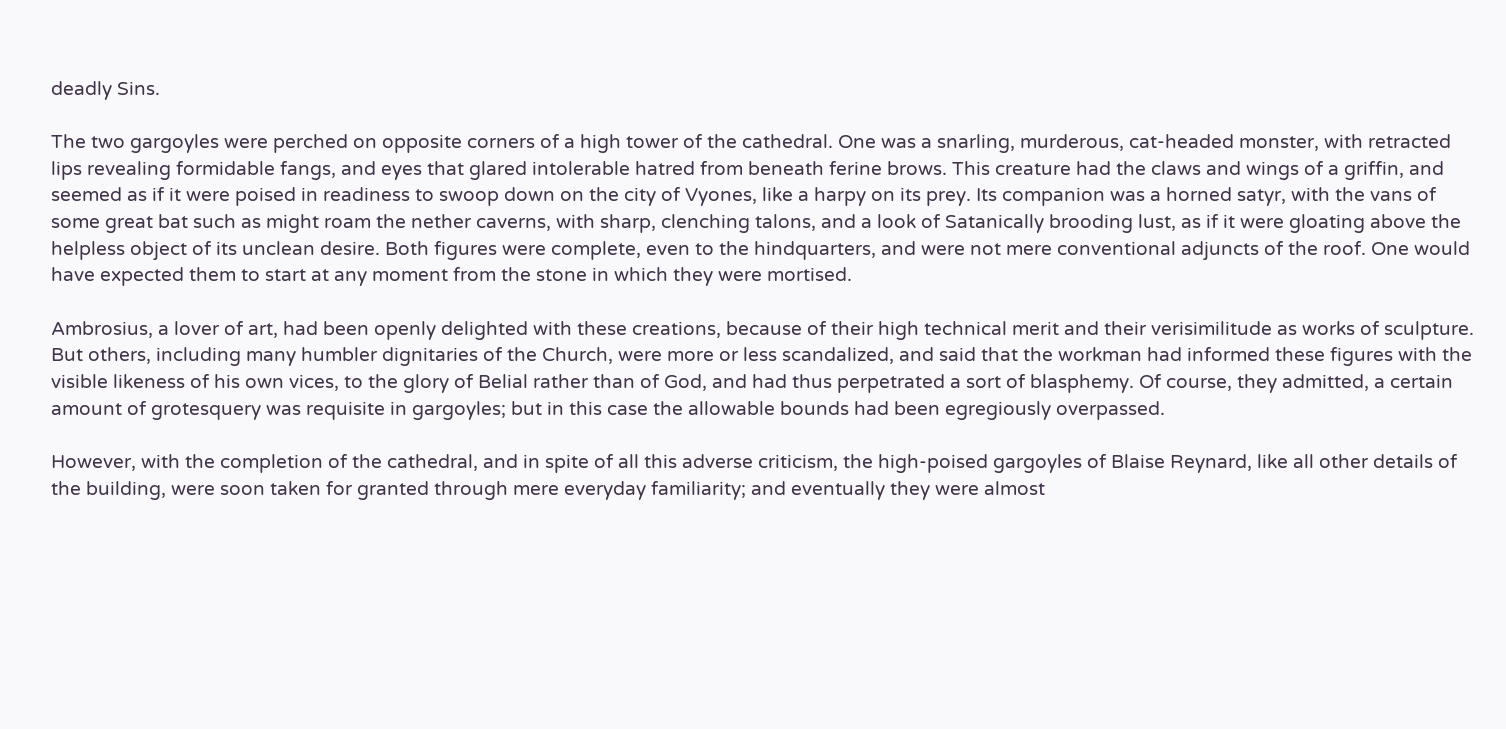deadly Sins.

The two gargoyles were perched on opposite corners of a high tower of the cathedral. One was a snarling, murderous, cat-headed monster, with retracted lips revealing formidable fangs, and eyes that glared intolerable hatred from beneath ferine brows. This creature had the claws and wings of a griffin, and seemed as if it were poised in readiness to swoop down on the city of Vyones, like a harpy on its prey. Its companion was a horned satyr, with the vans of some great bat such as might roam the nether caverns, with sharp, clenching talons, and a look of Satanically brooding lust, as if it were gloating above the helpless object of its unclean desire. Both figures were complete, even to the hindquarters, and were not mere conventional adjuncts of the roof. One would have expected them to start at any moment from the stone in which they were mortised.

Ambrosius, a lover of art, had been openly delighted with these creations, because of their high technical merit and their verisimilitude as works of sculpture. But others, including many humbler dignitaries of the Church, were more or less scandalized, and said that the workman had informed these figures with the visible likeness of his own vices, to the glory of Belial rather than of God, and had thus perpetrated a sort of blasphemy. Of course, they admitted, a certain amount of grotesquery was requisite in gargoyles; but in this case the allowable bounds had been egregiously overpassed.

However, with the completion of the cathedral, and in spite of all this adverse criticism, the high-poised gargoyles of Blaise Reynard, like all other details of the building, were soon taken for granted through mere everyday familiarity; and eventually they were almost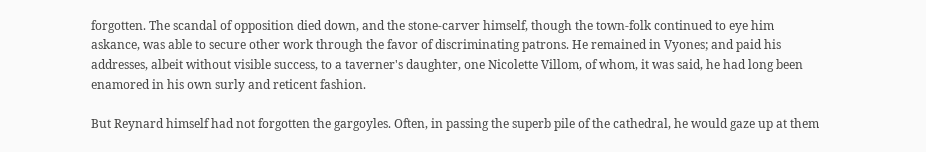forgotten. The scandal of opposition died down, and the stone-carver himself, though the town-folk continued to eye him askance, was able to secure other work through the favor of discriminating patrons. He remained in Vyones; and paid his addresses, albeit without visible success, to a taverner's daughter, one Nicolette Villom, of whom, it was said, he had long been enamored in his own surly and reticent fashion.

But Reynard himself had not forgotten the gargoyles. Often, in passing the superb pile of the cathedral, he would gaze up at them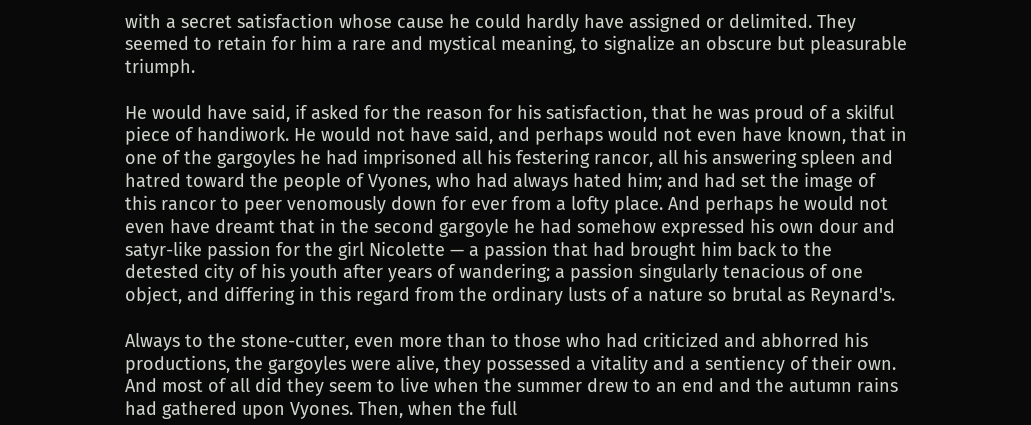with a secret satisfaction whose cause he could hardly have assigned or delimited. They seemed to retain for him a rare and mystical meaning, to signalize an obscure but pleasurable triumph.

He would have said, if asked for the reason for his satisfaction, that he was proud of a skilful piece of handiwork. He would not have said, and perhaps would not even have known, that in one of the gargoyles he had imprisoned all his festering rancor, all his answering spleen and hatred toward the people of Vyones, who had always hated him; and had set the image of this rancor to peer venomously down for ever from a lofty place. And perhaps he would not even have dreamt that in the second gargoyle he had somehow expressed his own dour and satyr-like passion for the girl Nicolette — a passion that had brought him back to the detested city of his youth after years of wandering; a passion singularly tenacious of one object, and differing in this regard from the ordinary lusts of a nature so brutal as Reynard's.

Always to the stone-cutter, even more than to those who had criticized and abhorred his productions, the gargoyles were alive, they possessed a vitality and a sentiency of their own. And most of all did they seem to live when the summer drew to an end and the autumn rains had gathered upon Vyones. Then, when the full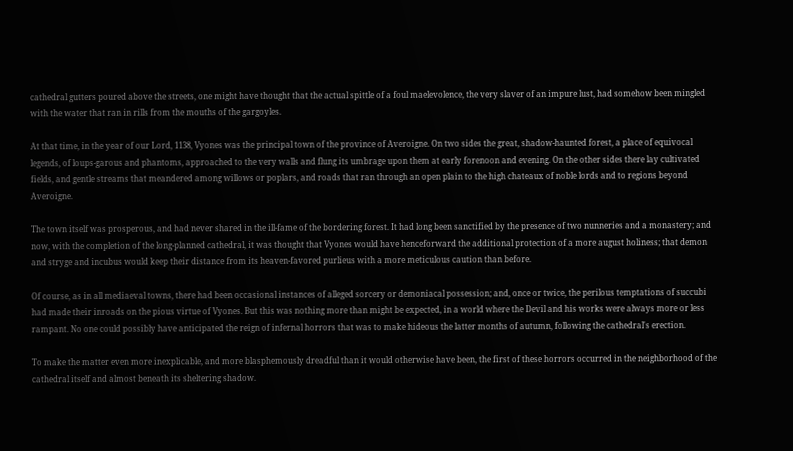cathedral gutters poured above the streets, one might have thought that the actual spittle of a foul maelevolence, the very slaver of an impure lust, had somehow been mingled with the water that ran in rills from the mouths of the gargoyles.

At that time, in the year of our Lord, 1138, Vyones was the principal town of the province of Averoigne. On two sides the great, shadow-haunted forest, a place of equivocal legends, of loups-garous and phantoms, approached to the very walls and flung its umbrage upon them at early forenoon and evening. On the other sides there lay cultivated fields, and gentle streams that meandered among willows or poplars, and roads that ran through an open plain to the high chateaux of noble lords and to regions beyond Averoigne.

The town itself was prosperous, and had never shared in the ill-fame of the bordering forest. It had long been sanctified by the presence of two nunneries and a monastery; and now, with the completion of the long-planned cathedral, it was thought that Vyones would have henceforward the additional protection of a more august holiness; that demon and stryge and incubus would keep their distance from its heaven-favored purlieus with a more meticulous caution than before.

Of course, as in all mediaeval towns, there had been occasional instances of alleged sorcery or demoniacal possession; and, once or twice, the perilous temptations of succubi had made their inroads on the pious virtue of Vyones. But this was nothing more than might be expected, in a world where the Devil and his works were always more or less rampant. No one could possibly have anticipated the reign of infernal horrors that was to make hideous the latter months of autumn, following the cathedral's erection.

To make the matter even more inexplicable, and more blasphemously dreadful than it would otherwise have been, the first of these horrors occurred in the neighborhood of the cathedral itself and almost beneath its sheltering shadow.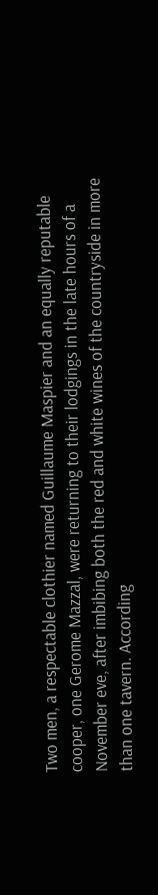Two men, a respectable clothier named Guillaume Maspier and an equally reputable cooper, one Gerome Mazzal, were returning to their lodgings in the late hours of a November eve, after imbibing both the red and white wines of the countryside in more than one tavern. According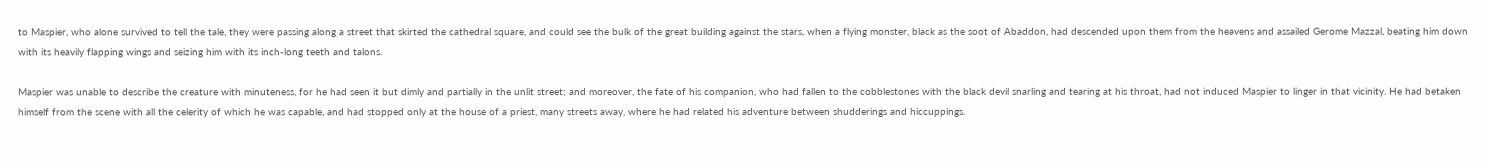to Maspier, who alone survived to tell the tale, they were passing along a street that skirted the cathedral square, and could see the bulk of the great building against the stars, when a flying monster, black as the soot of Abaddon, had descended upon them from the heavens and assailed Gerome Mazzal, beating him down with its heavily flapping wings and seizing him with its inch-long teeth and talons.

Maspier was unable to describe the creature with minuteness, for he had seen it but dimly and partially in the unlit street; and moreover, the fate of his companion, who had fallen to the cobblestones with the black devil snarling and tearing at his throat, had not induced Maspier to linger in that vicinity. He had betaken himself from the scene with all the celerity of which he was capable, and had stopped only at the house of a priest, many streets away, where he had related his adventure between shudderings and hiccuppings.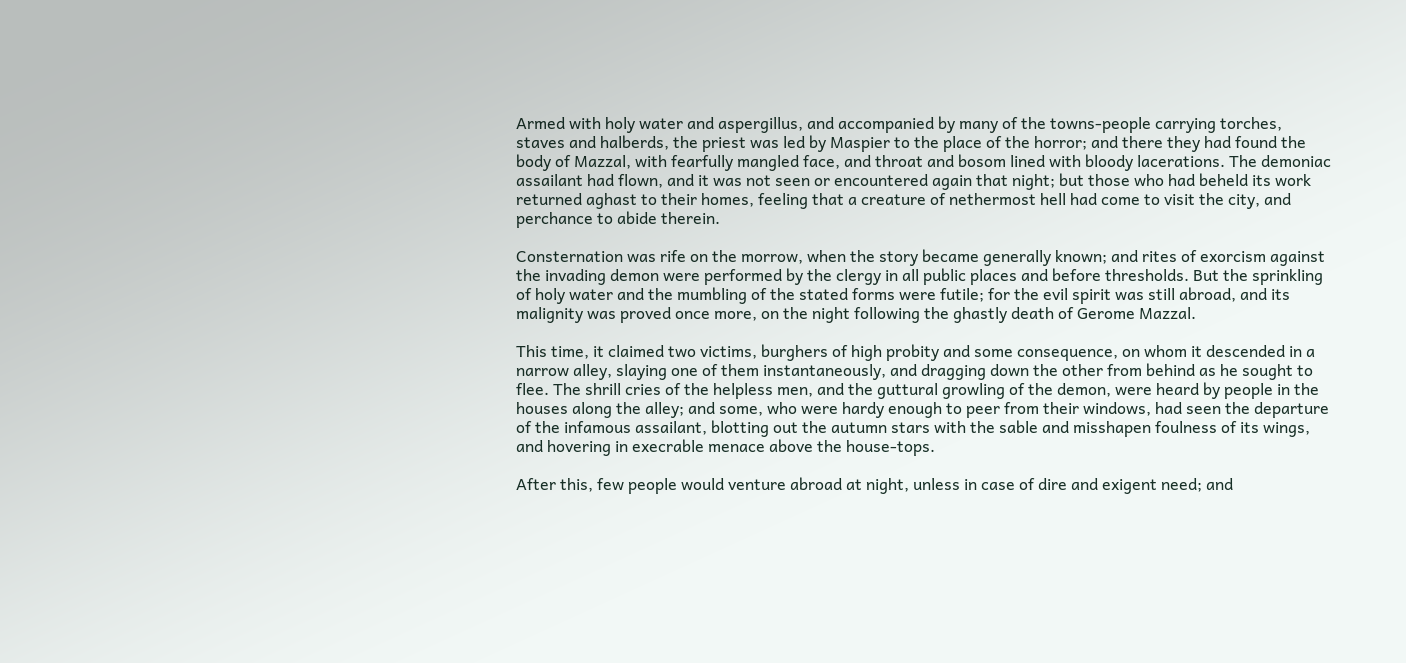Armed with holy water and aspergillus, and accompanied by many of the towns-people carrying torches, staves and halberds, the priest was led by Maspier to the place of the horror; and there they had found the body of Mazzal, with fearfully mangled face, and throat and bosom lined with bloody lacerations. The demoniac assailant had flown, and it was not seen or encountered again that night; but those who had beheld its work returned aghast to their homes, feeling that a creature of nethermost hell had come to visit the city, and perchance to abide therein.

Consternation was rife on the morrow, when the story became generally known; and rites of exorcism against the invading demon were performed by the clergy in all public places and before thresholds. But the sprinkling of holy water and the mumbling of the stated forms were futile; for the evil spirit was still abroad, and its malignity was proved once more, on the night following the ghastly death of Gerome Mazzal.

This time, it claimed two victims, burghers of high probity and some consequence, on whom it descended in a narrow alley, slaying one of them instantaneously, and dragging down the other from behind as he sought to flee. The shrill cries of the helpless men, and the guttural growling of the demon, were heard by people in the houses along the alley; and some, who were hardy enough to peer from their windows, had seen the departure of the infamous assailant, blotting out the autumn stars with the sable and misshapen foulness of its wings, and hovering in execrable menace above the house-tops.

After this, few people would venture abroad at night, unless in case of dire and exigent need; and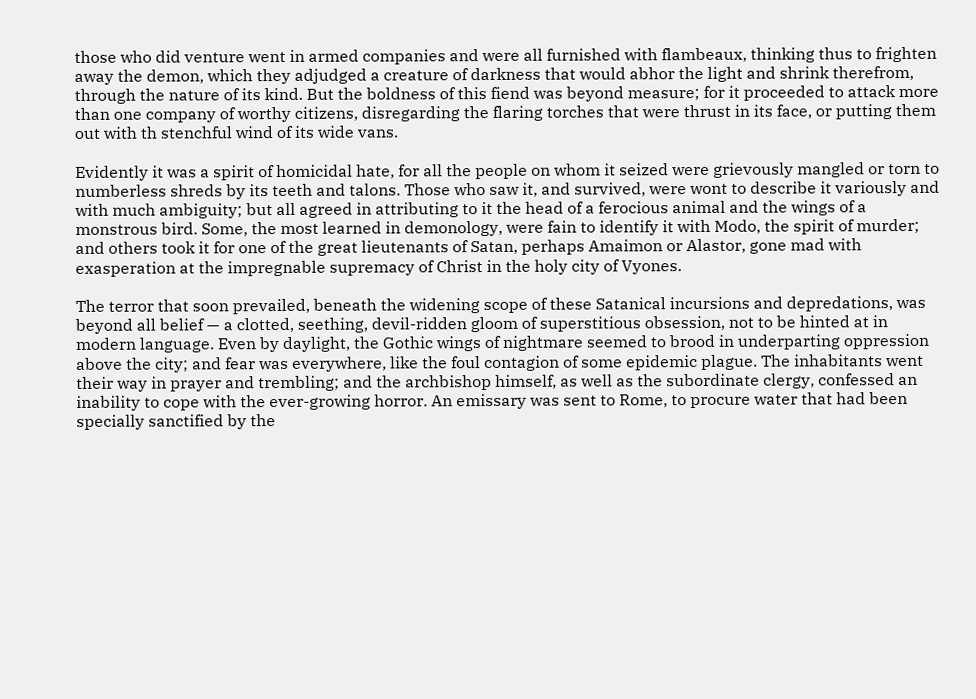those who did venture went in armed companies and were all furnished with flambeaux, thinking thus to frighten away the demon, which they adjudged a creature of darkness that would abhor the light and shrink therefrom, through the nature of its kind. But the boldness of this fiend was beyond measure; for it proceeded to attack more than one company of worthy citizens, disregarding the flaring torches that were thrust in its face, or putting them out with th stenchful wind of its wide vans.

Evidently it was a spirit of homicidal hate, for all the people on whom it seized were grievously mangled or torn to numberless shreds by its teeth and talons. Those who saw it, and survived, were wont to describe it variously and with much ambiguity; but all agreed in attributing to it the head of a ferocious animal and the wings of a monstrous bird. Some, the most learned in demonology, were fain to identify it with Modo, the spirit of murder; and others took it for one of the great lieutenants of Satan, perhaps Amaimon or Alastor, gone mad with exasperation at the impregnable supremacy of Christ in the holy city of Vyones.

The terror that soon prevailed, beneath the widening scope of these Satanical incursions and depredations, was beyond all belief — a clotted, seething, devil-ridden gloom of superstitious obsession, not to be hinted at in modern language. Even by daylight, the Gothic wings of nightmare seemed to brood in underparting oppression above the city; and fear was everywhere, like the foul contagion of some epidemic plague. The inhabitants went their way in prayer and trembling; and the archbishop himself, as well as the subordinate clergy, confessed an inability to cope with the ever-growing horror. An emissary was sent to Rome, to procure water that had been specially sanctified by the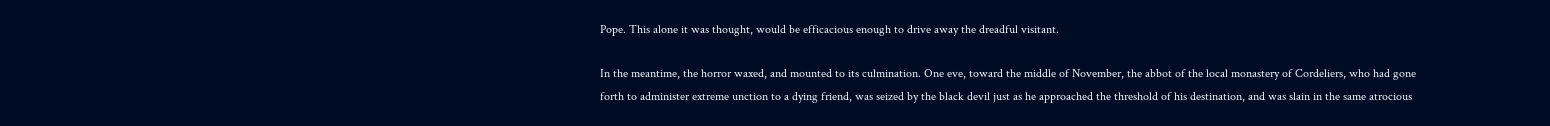Pope. This alone it was thought, would be efficacious enough to drive away the dreadful visitant.

In the meantime, the horror waxed, and mounted to its culmination. One eve, toward the middle of November, the abbot of the local monastery of Cordeliers, who had gone forth to administer extreme unction to a dying friend, was seized by the black devil just as he approached the threshold of his destination, and was slain in the same atrocious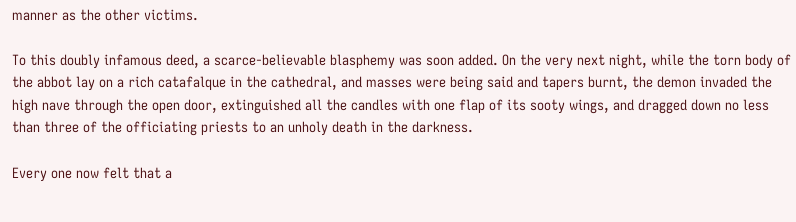manner as the other victims.

To this doubly infamous deed, a scarce-believable blasphemy was soon added. On the very next night, while the torn body of the abbot lay on a rich catafalque in the cathedral, and masses were being said and tapers burnt, the demon invaded the high nave through the open door, extinguished all the candles with one flap of its sooty wings, and dragged down no less than three of the officiating priests to an unholy death in the darkness.

Every one now felt that a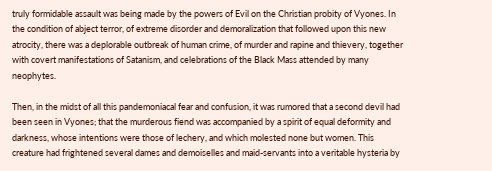truly formidable assault was being made by the powers of Evil on the Christian probity of Vyones. In the condition of abject terror, of extreme disorder and demoralization that followed upon this new atrocity, there was a deplorable outbreak of human crime, of murder and rapine and thievery, together with covert manifestations of Satanism, and celebrations of the Black Mass attended by many neophytes.

Then, in the midst of all this pandemoniacal fear and confusion, it was rumored that a second devil had been seen in Vyones; that the murderous fiend was accompanied by a spirit of equal deformity and darkness, whose intentions were those of lechery, and which molested none but women. This creature had frightened several dames and demoiselles and maid-servants into a veritable hysteria by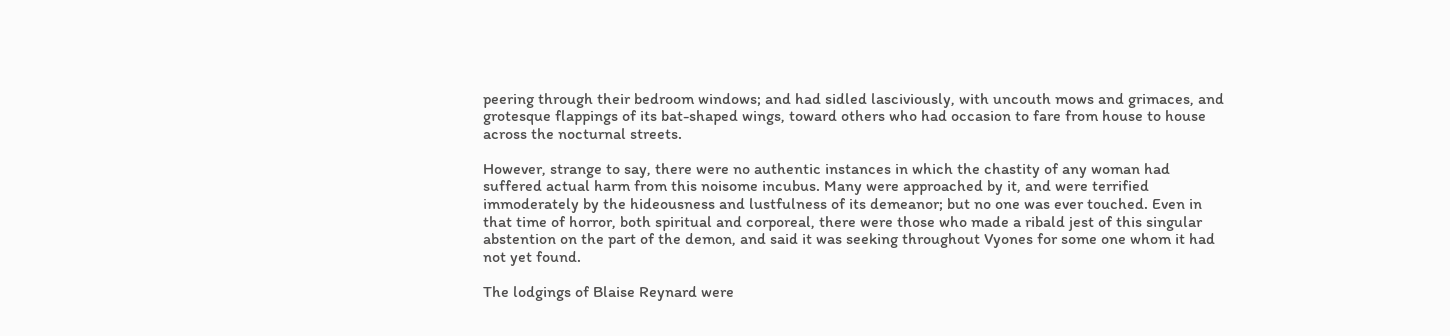peering through their bedroom windows; and had sidled lasciviously, with uncouth mows and grimaces, and grotesque flappings of its bat-shaped wings, toward others who had occasion to fare from house to house across the nocturnal streets.

However, strange to say, there were no authentic instances in which the chastity of any woman had suffered actual harm from this noisome incubus. Many were approached by it, and were terrified immoderately by the hideousness and lustfulness of its demeanor; but no one was ever touched. Even in that time of horror, both spiritual and corporeal, there were those who made a ribald jest of this singular abstention on the part of the demon, and said it was seeking throughout Vyones for some one whom it had not yet found.

The lodgings of Blaise Reynard were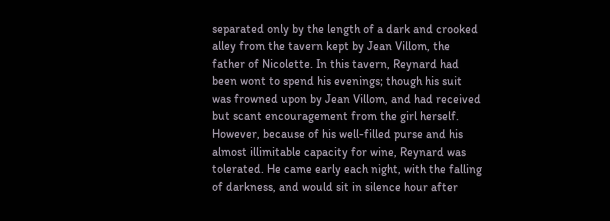separated only by the length of a dark and crooked alley from the tavern kept by Jean Villom, the father of Nicolette. In this tavern, Reynard had been wont to spend his evenings; though his suit was frowned upon by Jean Villom, and had received but scant encouragement from the girl herself. However, because of his well-filled purse and his almost illimitable capacity for wine, Reynard was tolerated. He came early each night, with the falling of darkness, and would sit in silence hour after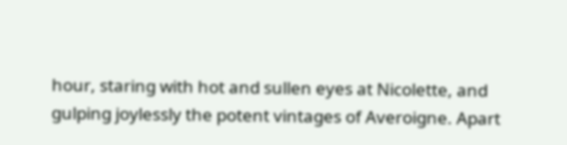hour, staring with hot and sullen eyes at Nicolette, and gulping joylessly the potent vintages of Averoigne. Apart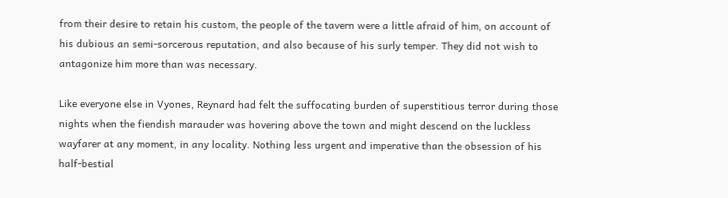from their desire to retain his custom, the people of the tavern were a little afraid of him, on account of his dubious an semi-sorcerous reputation, and also because of his surly temper. They did not wish to antagonize him more than was necessary.

Like everyone else in Vyones, Reynard had felt the suffocating burden of superstitious terror during those nights when the fiendish marauder was hovering above the town and might descend on the luckless wayfarer at any moment, in any locality. Nothing less urgent and imperative than the obsession of his half-bestial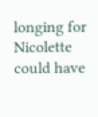longing for Nicolette could have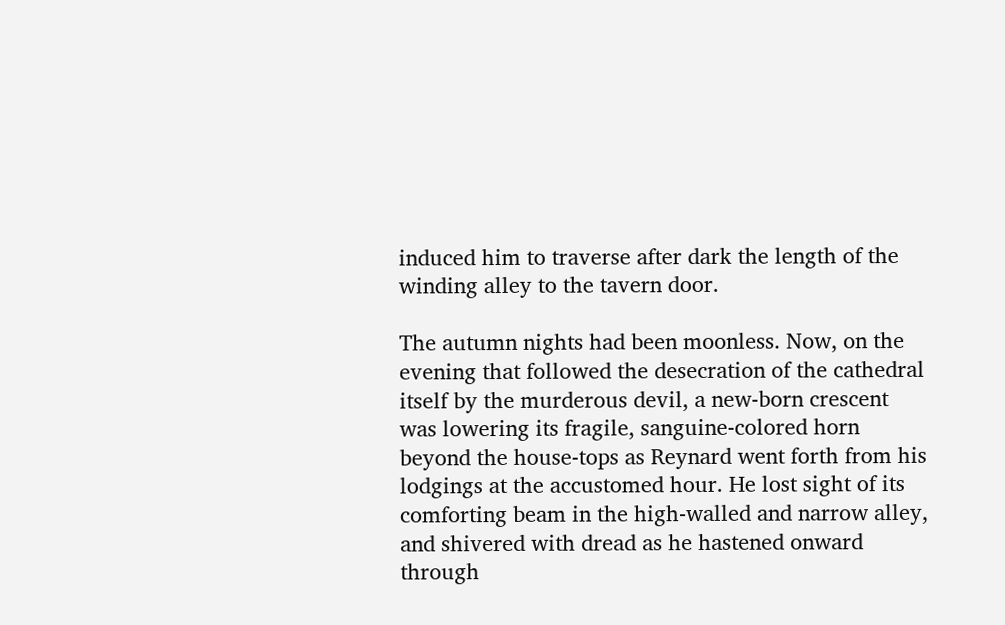induced him to traverse after dark the length of the winding alley to the tavern door.

The autumn nights had been moonless. Now, on the evening that followed the desecration of the cathedral itself by the murderous devil, a new-born crescent was lowering its fragile, sanguine-colored horn beyond the house-tops as Reynard went forth from his lodgings at the accustomed hour. He lost sight of its comforting beam in the high-walled and narrow alley, and shivered with dread as he hastened onward through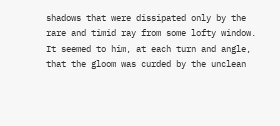shadows that were dissipated only by the rare and timid ray from some lofty window. It seemed to him, at each turn and angle, that the gloom was curded by the unclean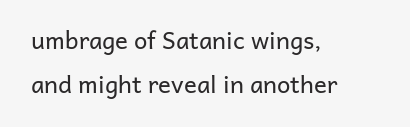umbrage of Satanic wings, and might reveal in another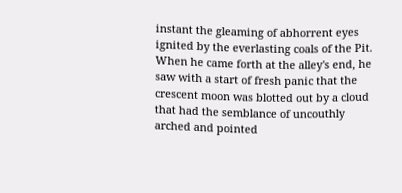instant the gleaming of abhorrent eyes ignited by the everlasting coals of the Pit. When he came forth at the alley's end, he saw with a start of fresh panic that the crescent moon was blotted out by a cloud that had the semblance of uncouthly arched and pointed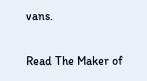vans.

Read The Maker of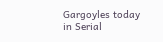Gargoyles today
in Serial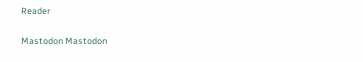Reader

Mastodon Mastodon